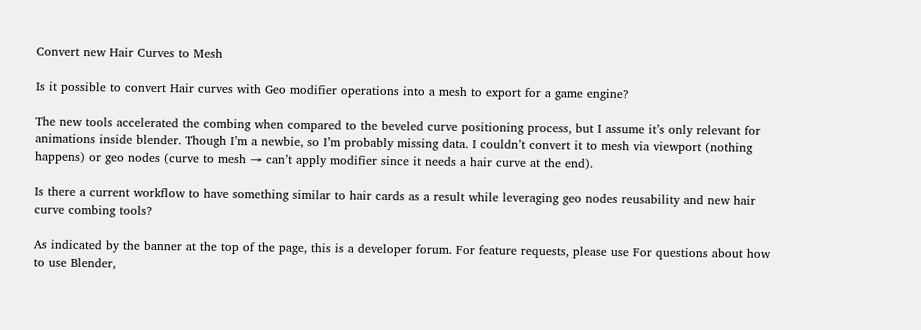Convert new Hair Curves to Mesh

Is it possible to convert Hair curves with Geo modifier operations into a mesh to export for a game engine?

The new tools accelerated the combing when compared to the beveled curve positioning process, but I assume it’s only relevant for animations inside blender. Though I’m a newbie, so I’m probably missing data. I couldn’t convert it to mesh via viewport (nothing happens) or geo nodes (curve to mesh → can’t apply modifier since it needs a hair curve at the end).

Is there a current workflow to have something similar to hair cards as a result while leveraging geo nodes reusability and new hair curve combing tools?

As indicated by the banner at the top of the page, this is a developer forum. For feature requests, please use For questions about how to use Blender,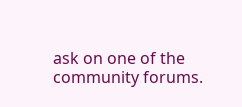ask on one of the community forums.